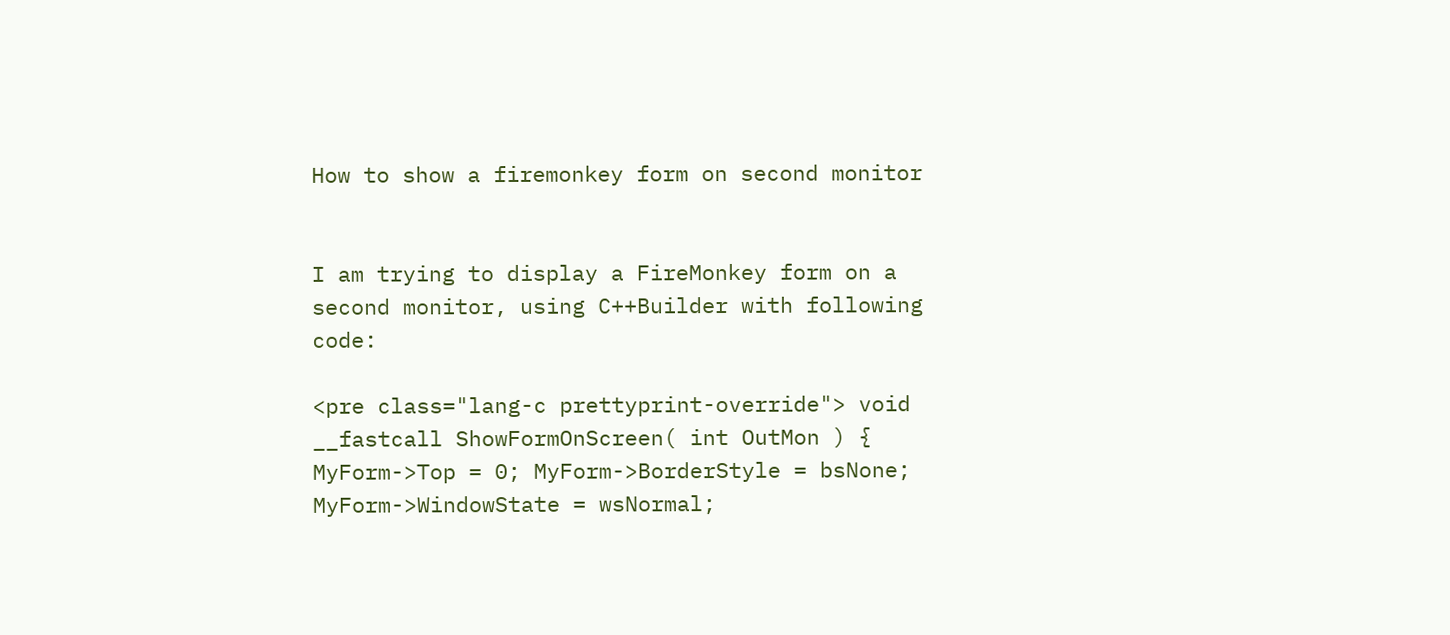How to show a firemonkey form on second monitor


I am trying to display a FireMonkey form on a second monitor, using C++Builder with following code:

<pre class="lang-c prettyprint-override"> void __fastcall ShowFormOnScreen( int OutMon ) { MyForm->Top = 0; MyForm->BorderStyle = bsNone; MyForm->WindowState = wsNormal;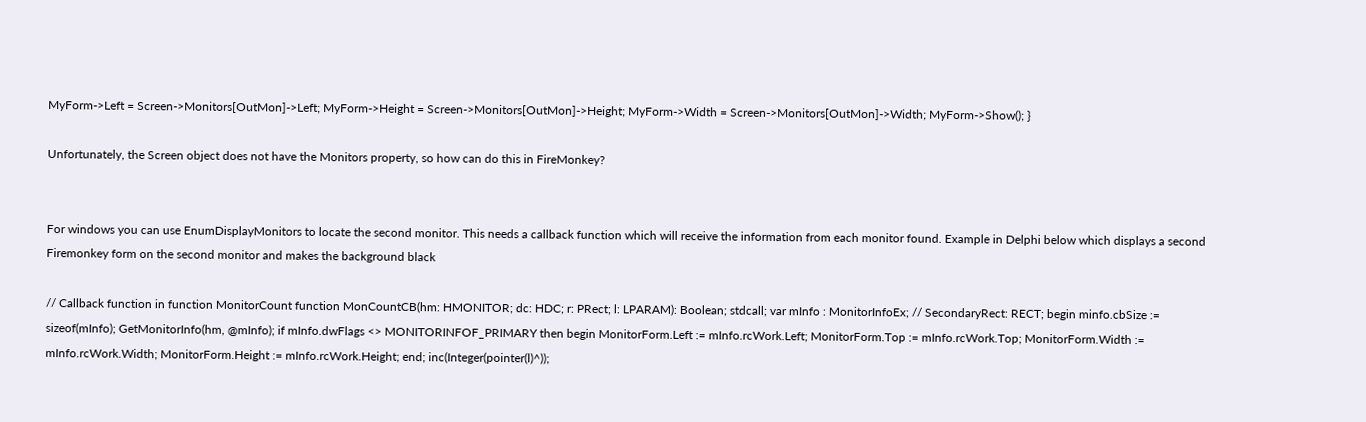MyForm->Left = Screen->Monitors[OutMon]->Left; MyForm->Height = Screen->Monitors[OutMon]->Height; MyForm->Width = Screen->Monitors[OutMon]->Width; MyForm->Show(); }

Unfortunately, the Screen object does not have the Monitors property, so how can do this in FireMonkey?


For windows you can use EnumDisplayMonitors to locate the second monitor. This needs a callback function which will receive the information from each monitor found. Example in Delphi below which displays a second Firemonkey form on the second monitor and makes the background black

// Callback function in function MonitorCount function MonCountCB(hm: HMONITOR; dc: HDC; r: PRect; l: LPARAM): Boolean; stdcall; var mInfo : MonitorInfoEx; // SecondaryRect: RECT; begin minfo.cbSize := sizeof(mInfo); GetMonitorInfo(hm, @mInfo); if mInfo.dwFlags <> MONITORINFOF_PRIMARY then begin MonitorForm.Left := mInfo.rcWork.Left; MonitorForm.Top := mInfo.rcWork.Top; MonitorForm.Width := mInfo.rcWork.Width; MonitorForm.Height := mInfo.rcWork.Height; end; inc(Integer(pointer(l)^));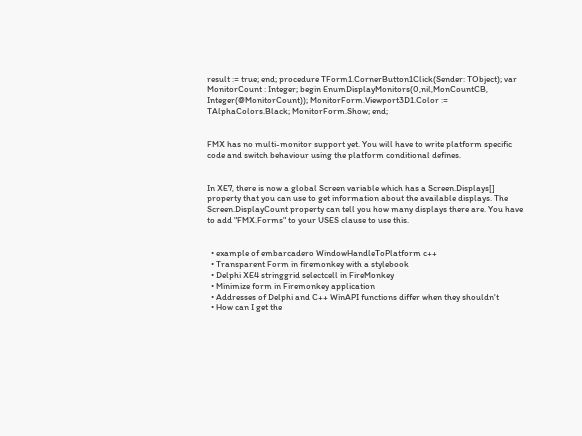result := true; end; procedure TForm1.CornerButton1Click(Sender: TObject); var MonitorCount : Integer; begin EnumDisplayMonitors(0,nil,MonCountCB, Integer(@MonitorCount)); MonitorForm.Viewport3D1.Color := TAlphaColors.Black; MonitorForm.Show; end;


FMX has no multi-monitor support yet. You will have to write platform specific code and switch behaviour using the platform conditional defines.


In XE7, there is now a global Screen variable which has a Screen.Displays[] property that you can use to get information about the available displays. The Screen.DisplayCount property can tell you how many displays there are. You have to add "FMX.Forms" to your USES clause to use this.


  • example of embarcadero WindowHandleToPlatform c++
  • Transparent Form in firemonkey with a stylebook
  • Delphi XE4 stringgrid selectcell in FireMonkey
  • Minimize form in Firemonkey application
  • Addresses of Delphi and C++ WinAPI functions differ when they shouldn't
  • How can I get the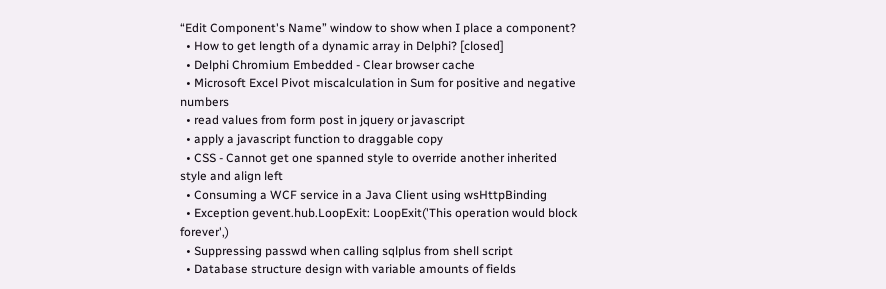“Edit Component's Name” window to show when I place a component?
  • How to get length of a dynamic array in Delphi? [closed]
  • Delphi Chromium Embedded - Clear browser cache
  • Microsoft Excel Pivot miscalculation in Sum for positive and negative numbers
  • read values from form post in jquery or javascript
  • apply a javascript function to draggable copy
  • CSS - Cannot get one spanned style to override another inherited style and align left
  • Consuming a WCF service in a Java Client using wsHttpBinding
  • Exception gevent.hub.LoopExit: LoopExit('This operation would block forever',)
  • Suppressing passwd when calling sqlplus from shell script
  • Database structure design with variable amounts of fields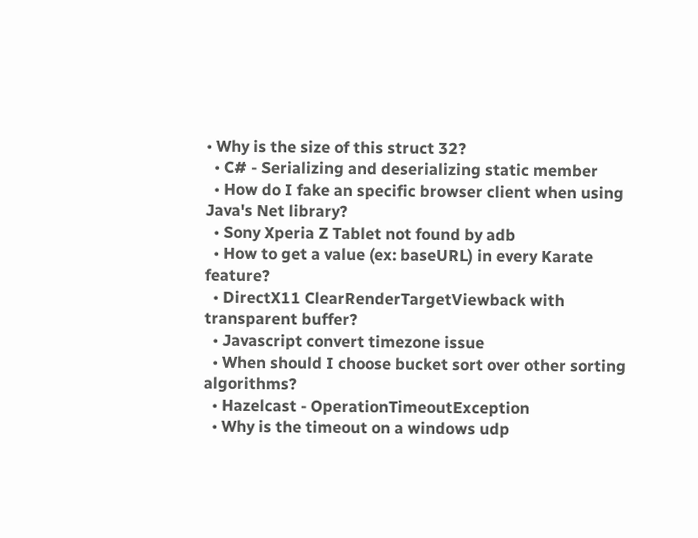• Why is the size of this struct 32?
  • C# - Serializing and deserializing static member
  • How do I fake an specific browser client when using Java's Net library?
  • Sony Xperia Z Tablet not found by adb
  • How to get a value (ex: baseURL) in every Karate feature?
  • DirectX11 ClearRenderTargetViewback with transparent buffer?
  • Javascript convert timezone issue
  • When should I choose bucket sort over other sorting algorithms?
  • Hazelcast - OperationTimeoutException
  • Why is the timeout on a windows udp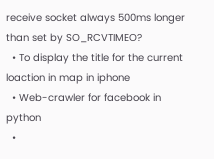receive socket always 500ms longer than set by SO_RCVTIMEO?
  • To display the title for the current loaction in map in iphone
  • Web-crawler for facebook in python
  •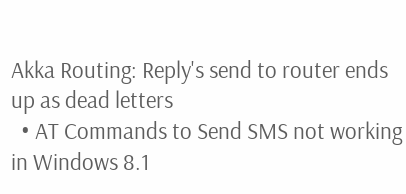Akka Routing: Reply's send to router ends up as dead letters
  • AT Commands to Send SMS not working in Windows 8.1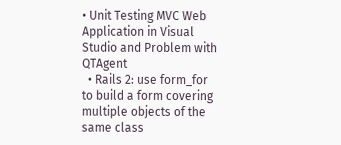• Unit Testing MVC Web Application in Visual Studio and Problem with QTAgent
  • Rails 2: use form_for to build a form covering multiple objects of the same class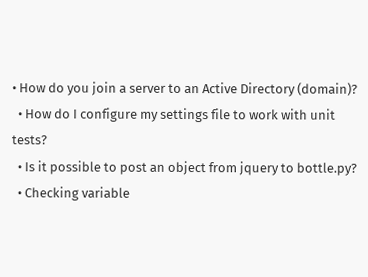• How do you join a server to an Active Directory (domain)?
  • How do I configure my settings file to work with unit tests?
  • Is it possible to post an object from jquery to bottle.py?
  • Checking variable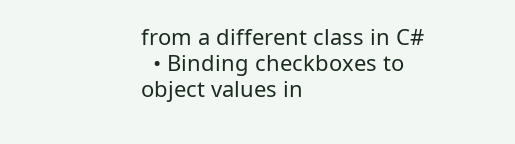from a different class in C#
  • Binding checkboxes to object values in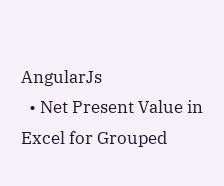AngularJs
  • Net Present Value in Excel for Grouped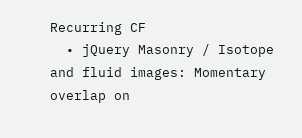Recurring CF
  • jQuery Masonry / Isotope and fluid images: Momentary overlap on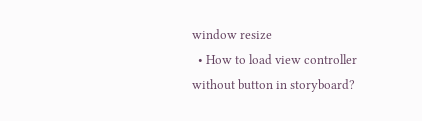window resize
  • How to load view controller without button in storyboard?